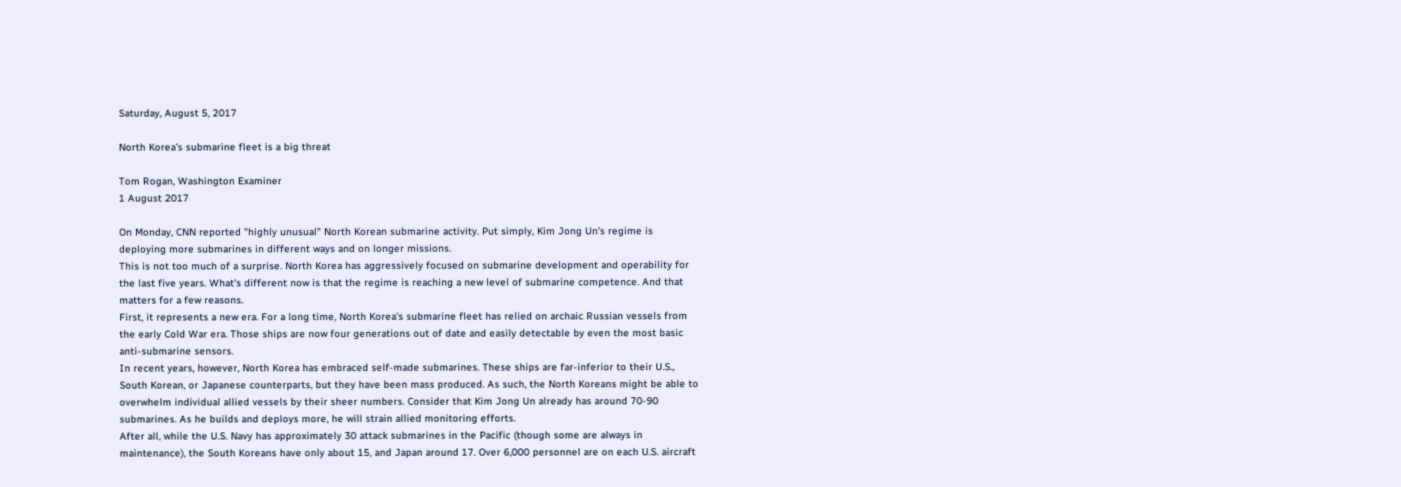Saturday, August 5, 2017

North Korea's submarine fleet is a big threat

Tom Rogan, Washington Examiner
1 August 2017

On Monday, CNN reported "highly unusual" North Korean submarine activity. Put simply, Kim Jong Un's regime is deploying more submarines in different ways and on longer missions.
This is not too much of a surprise. North Korea has aggressively focused on submarine development and operability for the last five years. What's different now is that the regime is reaching a new level of submarine competence. And that matters for a few reasons.
First, it represents a new era. For a long time, North Korea's submarine fleet has relied on archaic Russian vessels from the early Cold War era. Those ships are now four generations out of date and easily detectable by even the most basic anti-submarine sensors.
In recent years, however, North Korea has embraced self-made submarines. These ships are far-inferior to their U.S., South Korean, or Japanese counterparts, but they have been mass produced. As such, the North Koreans might be able to overwhelm individual allied vessels by their sheer numbers. Consider that Kim Jong Un already has around 70-90 submarines. As he builds and deploys more, he will strain allied monitoring efforts.
After all, while the U.S. Navy has approximately 30 attack submarines in the Pacific (though some are always in maintenance), the South Koreans have only about 15, and Japan around 17. Over 6,000 personnel are on each U.S. aircraft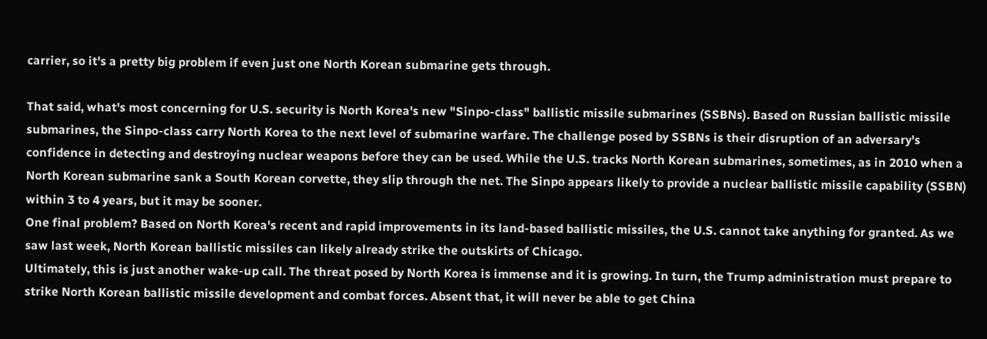carrier, so it's a pretty big problem if even just one North Korean submarine gets through.

That said, what's most concerning for U.S. security is North Korea's new "Sinpo-class" ballistic missile submarines (SSBNs). Based on Russian ballistic missile submarines, the Sinpo-class carry North Korea to the next level of submarine warfare. The challenge posed by SSBNs is their disruption of an adversary's confidence in detecting and destroying nuclear weapons before they can be used. While the U.S. tracks North Korean submarines, sometimes, as in 2010 when a North Korean submarine sank a South Korean corvette, they slip through the net. The Sinpo appears likely to provide a nuclear ballistic missile capability (SSBN) within 3 to 4 years, but it may be sooner.
One final problem? Based on North Korea's recent and rapid improvements in its land-based ballistic missiles, the U.S. cannot take anything for granted. As we saw last week, North Korean ballistic missiles can likely already strike the outskirts of Chicago.
Ultimately, this is just another wake-up call. The threat posed by North Korea is immense and it is growing. In turn, the Trump administration must prepare to strike North Korean ballistic missile development and combat forces. Absent that, it will never be able to get China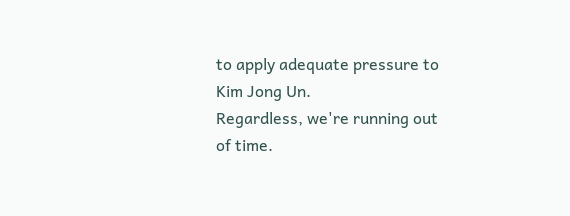to apply adequate pressure to Kim Jong Un.
Regardless, we're running out of time.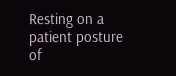Resting on a patient posture of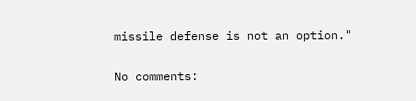missile defense is not an option."

No comments: